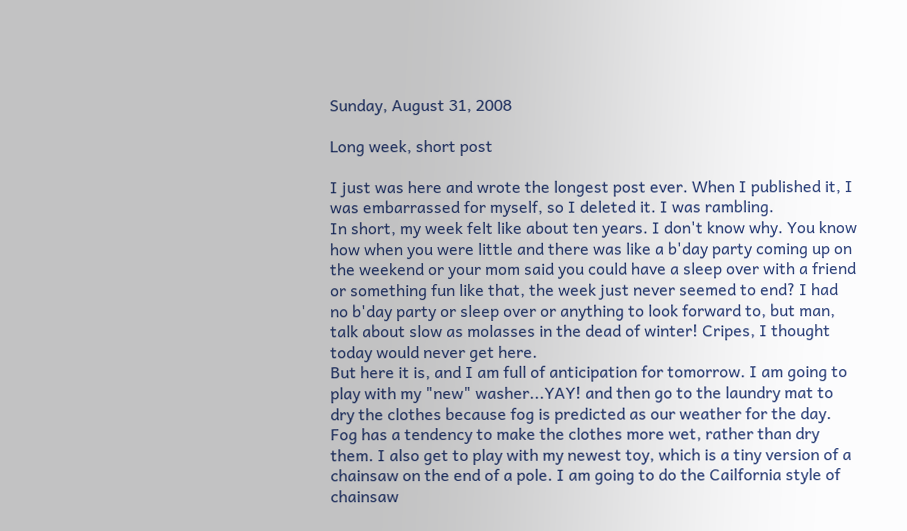Sunday, August 31, 2008

Long week, short post

I just was here and wrote the longest post ever. When I published it, I was embarrassed for myself, so I deleted it. I was rambling.
In short, my week felt like about ten years. I don't know why. You know how when you were little and there was like a b'day party coming up on the weekend or your mom said you could have a sleep over with a friend or something fun like that, the week just never seemed to end? I had no b'day party or sleep over or anything to look forward to, but man, talk about slow as molasses in the dead of winter! Cripes, I thought today would never get here.
But here it is, and I am full of anticipation for tomorrow. I am going to play with my "new" washer...YAY! and then go to the laundry mat to dry the clothes because fog is predicted as our weather for the day. Fog has a tendency to make the clothes more wet, rather than dry them. I also get to play with my newest toy, which is a tiny version of a chainsaw on the end of a pole. I am going to do the Cailfornia style of chainsaw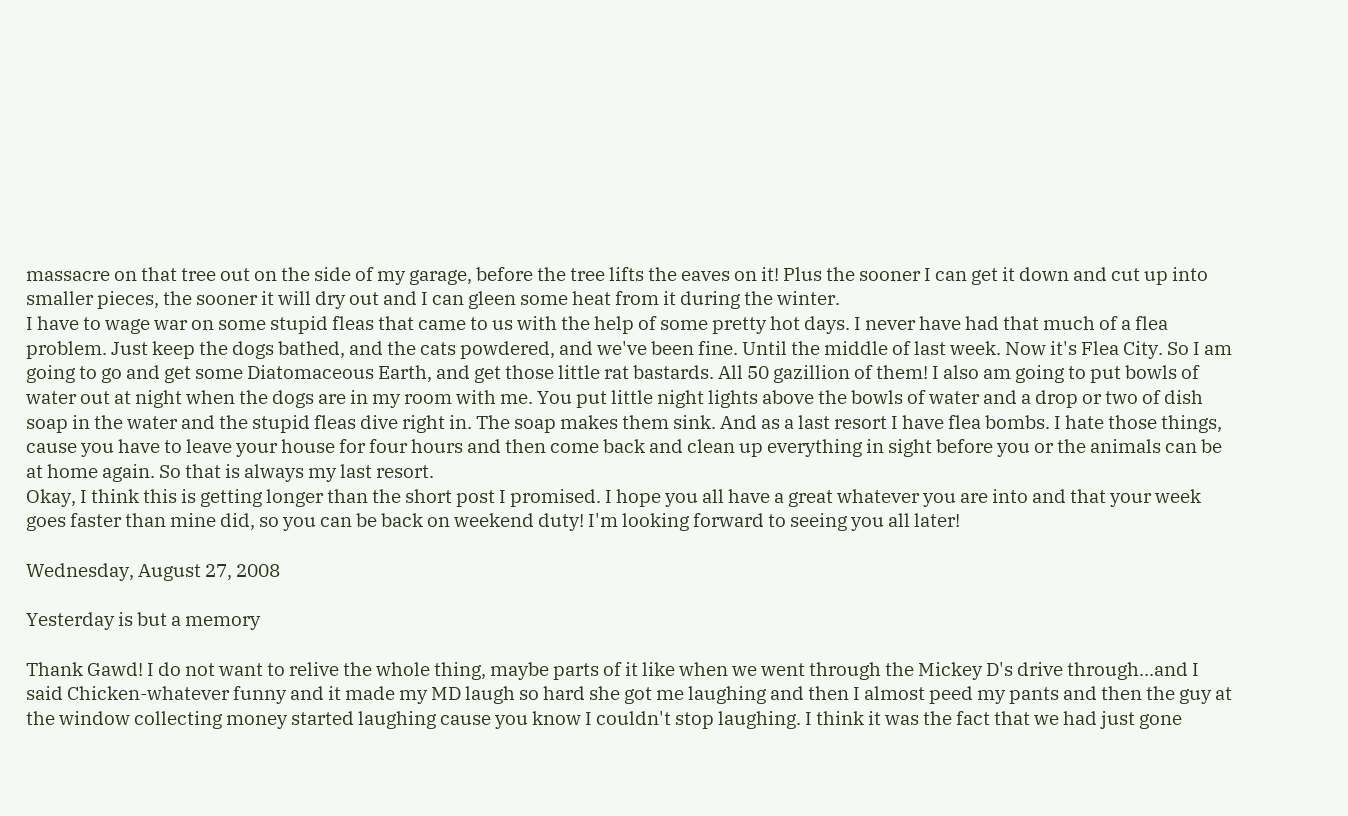massacre on that tree out on the side of my garage, before the tree lifts the eaves on it! Plus the sooner I can get it down and cut up into smaller pieces, the sooner it will dry out and I can gleen some heat from it during the winter.
I have to wage war on some stupid fleas that came to us with the help of some pretty hot days. I never have had that much of a flea problem. Just keep the dogs bathed, and the cats powdered, and we've been fine. Until the middle of last week. Now it's Flea City. So I am going to go and get some Diatomaceous Earth, and get those little rat bastards. All 50 gazillion of them! I also am going to put bowls of water out at night when the dogs are in my room with me. You put little night lights above the bowls of water and a drop or two of dish soap in the water and the stupid fleas dive right in. The soap makes them sink. And as a last resort I have flea bombs. I hate those things, cause you have to leave your house for four hours and then come back and clean up everything in sight before you or the animals can be at home again. So that is always my last resort.
Okay, I think this is getting longer than the short post I promised. I hope you all have a great whatever you are into and that your week goes faster than mine did, so you can be back on weekend duty! I'm looking forward to seeing you all later!

Wednesday, August 27, 2008

Yesterday is but a memory

Thank Gawd! I do not want to relive the whole thing, maybe parts of it like when we went through the Mickey D's drive through...and I said Chicken-whatever funny and it made my MD laugh so hard she got me laughing and then I almost peed my pants and then the guy at the window collecting money started laughing cause you know I couldn't stop laughing. I think it was the fact that we had just gone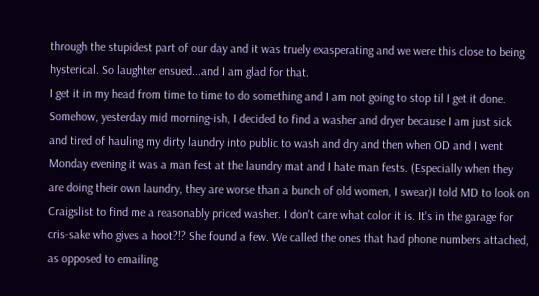through the stupidest part of our day and it was truely exasperating and we were this close to being hysterical. So laughter ensued...and I am glad for that.
I get it in my head from time to time to do something and I am not going to stop til I get it done. Somehow, yesterday mid morning-ish, I decided to find a washer and dryer because I am just sick and tired of hauling my dirty laundry into public to wash and dry and then when OD and I went Monday evening it was a man fest at the laundry mat and I hate man fests. (Especially when they are doing their own laundry, they are worse than a bunch of old women, I swear)I told MD to look on Craigslist to find me a reasonably priced washer. I don't care what color it is. It's in the garage for cris-sake who gives a hoot?!? She found a few. We called the ones that had phone numbers attached, as opposed to emailing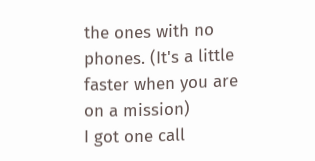the ones with no phones. (It's a little faster when you are on a mission)
I got one call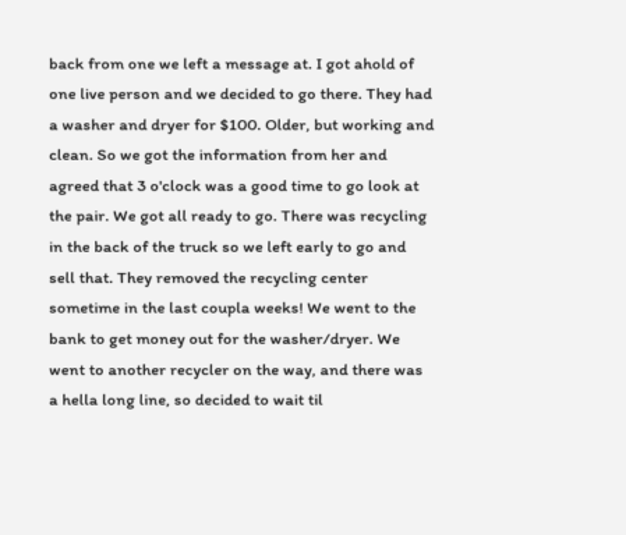back from one we left a message at. I got ahold of one live person and we decided to go there. They had a washer and dryer for $100. Older, but working and clean. So we got the information from her and agreed that 3 o'clock was a good time to go look at the pair. We got all ready to go. There was recycling in the back of the truck so we left early to go and sell that. They removed the recycling center sometime in the last coupla weeks! We went to the bank to get money out for the washer/dryer. We went to another recycler on the way, and there was a hella long line, so decided to wait til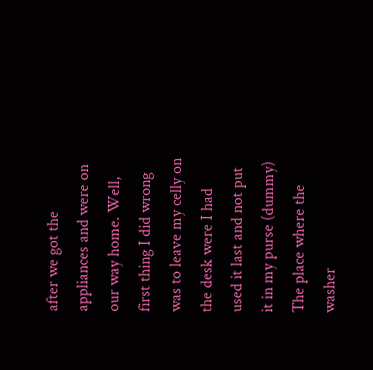after we got the appliances and were on our way home. Well, first thing I did wrong was to leave my celly on the desk were I had used it last and not put it in my purse (dummy) The place where the washer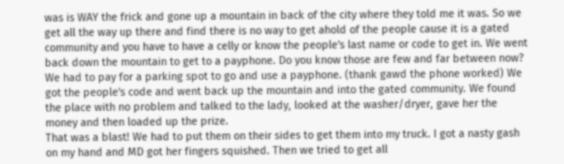was is WAY the frick and gone up a mountain in back of the city where they told me it was. So we get all the way up there and find there is no way to get ahold of the people cause it is a gated community and you have to have a celly or know the people's last name or code to get in. We went back down the mountain to get to a payphone. Do you know those are few and far between now? We had to pay for a parking spot to go and use a payphone. (thank gawd the phone worked) We got the people's code and went back up the mountain and into the gated community. We found the place with no problem and talked to the lady, looked at the washer/dryer, gave her the money and then loaded up the prize.
That was a blast! We had to put them on their sides to get them into my truck. I got a nasty gash on my hand and MD got her fingers squished. Then we tried to get all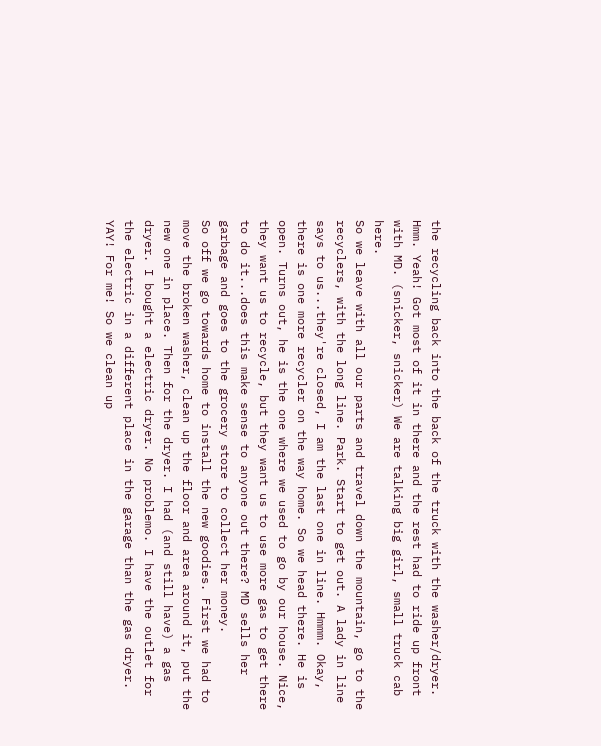the recycling back into the back of the truck with the washer/dryer. Hmm. Yeah! Got most of it in there and the rest had to ride up front with MD. (snicker, snicker) We are talking big girl, small truck cab here.
So we leave with all our parts and travel down the mountain, go to the recyclers, with the long line. Park. Start to get out. A lady in line says to us...they're closed, I am the last one in line. Hmmm. Okay, there is one more recycler on the way home. So we head there. He is open. Turns out, he is the one where we used to go by our house. Nice, they want us to recycle, but they want us to use more gas to get there to do it...does this make sense to anyone out there? MD sells her garbage and goes to the grocery store to collect her money.
So off we go towards home to install the new goodies. First we had to move the broken washer, clean up the floor and area around it, put the new one in place. Then for the dryer. I had (and still have) a gas dryer. I bought a electric dryer. No problemo. I have the outlet for the electric in a different place in the garage than the gas dryer. YAY! For me! So we clean up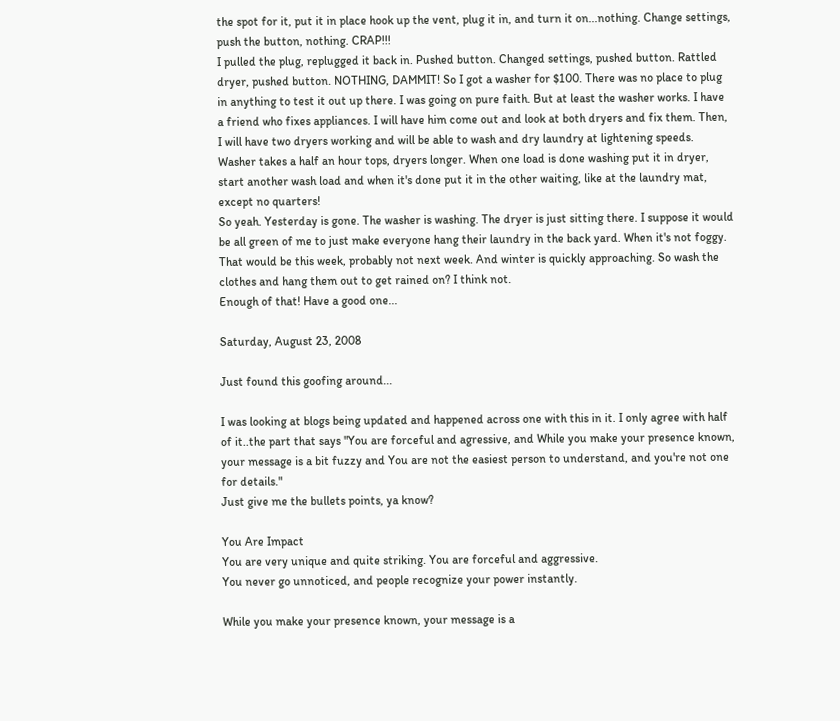the spot for it, put it in place hook up the vent, plug it in, and turn it on...nothing. Change settings, push the button, nothing. CRAP!!!
I pulled the plug, replugged it back in. Pushed button. Changed settings, pushed button. Rattled dryer, pushed button. NOTHING, DAMMIT! So I got a washer for $100. There was no place to plug in anything to test it out up there. I was going on pure faith. But at least the washer works. I have a friend who fixes appliances. I will have him come out and look at both dryers and fix them. Then, I will have two dryers working and will be able to wash and dry laundry at lightening speeds. Washer takes a half an hour tops, dryers longer. When one load is done washing put it in dryer, start another wash load and when it's done put it in the other waiting, like at the laundry mat, except no quarters!
So yeah. Yesterday is gone. The washer is washing. The dryer is just sitting there. I suppose it would be all green of me to just make everyone hang their laundry in the back yard. When it's not foggy. That would be this week, probably not next week. And winter is quickly approaching. So wash the clothes and hang them out to get rained on? I think not.
Enough of that! Have a good one...

Saturday, August 23, 2008

Just found this goofing around...

I was looking at blogs being updated and happened across one with this in it. I only agree with half of it..the part that says "You are forceful and agressive, and While you make your presence known, your message is a bit fuzzy and You are not the easiest person to understand, and you're not one for details."
Just give me the bullets points, ya know?

You Are Impact
You are very unique and quite striking. You are forceful and aggressive.
You never go unnoticed, and people recognize your power instantly.

While you make your presence known, your message is a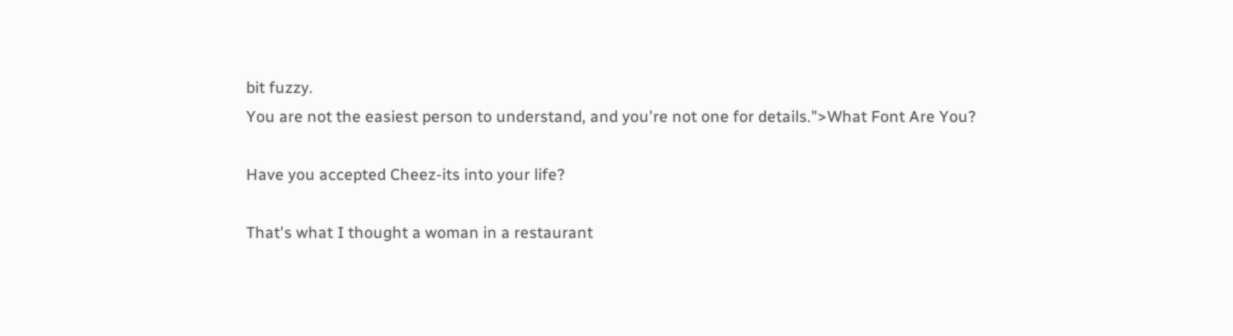bit fuzzy.
You are not the easiest person to understand, and you're not one for details.">What Font Are You?

Have you accepted Cheez-its into your life?

That's what I thought a woman in a restaurant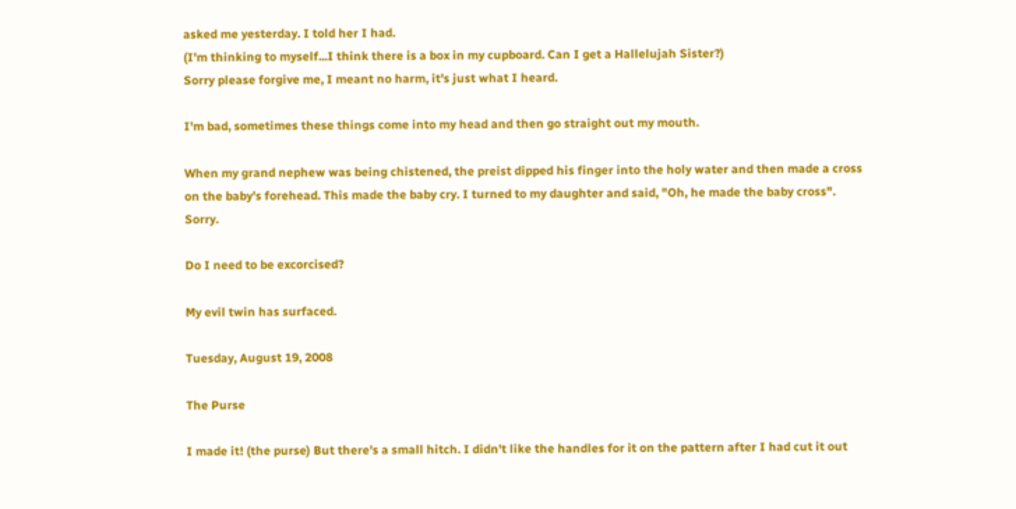asked me yesterday. I told her I had.
(I'm thinking to myself...I think there is a box in my cupboard. Can I get a Hallelujah Sister?)
Sorry please forgive me, I meant no harm, it's just what I heard.

I'm bad, sometimes these things come into my head and then go straight out my mouth.

When my grand nephew was being chistened, the preist dipped his finger into the holy water and then made a cross on the baby's forehead. This made the baby cry. I turned to my daughter and said, "Oh, he made the baby cross". Sorry.

Do I need to be excorcised?

My evil twin has surfaced.

Tuesday, August 19, 2008

The Purse

I made it! (the purse) But there's a small hitch. I didn't like the handles for it on the pattern after I had cut it out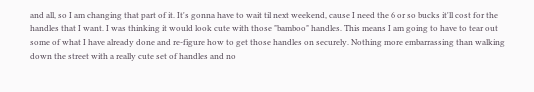and all, so I am changing that part of it. It's gonna have to wait til next weekend, cause I need the 6 or so bucks it'll cost for the handles that I want. I was thinking it would look cute with those "bamboo" handles. This means I am going to have to tear out some of what I have already done and re-figure how to get those handles on securely. Nothing more embarrassing than walking down the street with a really cute set of handles and no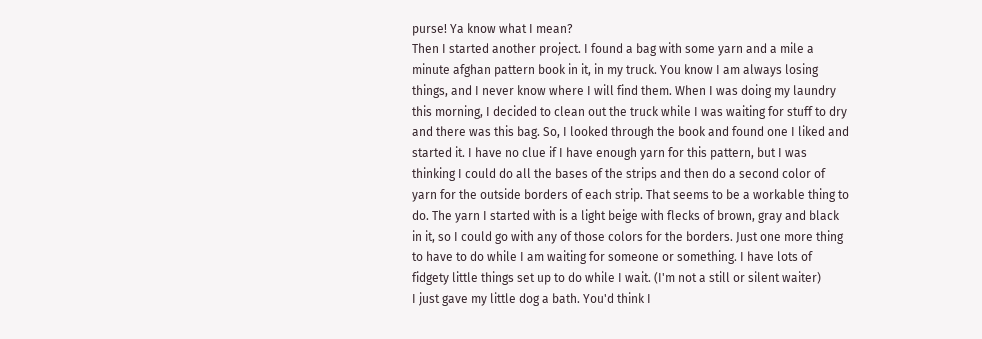purse! Ya know what I mean?
Then I started another project. I found a bag with some yarn and a mile a minute afghan pattern book in it, in my truck. You know I am always losing things, and I never know where I will find them. When I was doing my laundry this morning, I decided to clean out the truck while I was waiting for stuff to dry and there was this bag. So, I looked through the book and found one I liked and started it. I have no clue if I have enough yarn for this pattern, but I was thinking I could do all the bases of the strips and then do a second color of yarn for the outside borders of each strip. That seems to be a workable thing to do. The yarn I started with is a light beige with flecks of brown, gray and black in it, so I could go with any of those colors for the borders. Just one more thing to have to do while I am waiting for someone or something. I have lots of fidgety little things set up to do while I wait. (I'm not a still or silent waiter)
I just gave my little dog a bath. You'd think I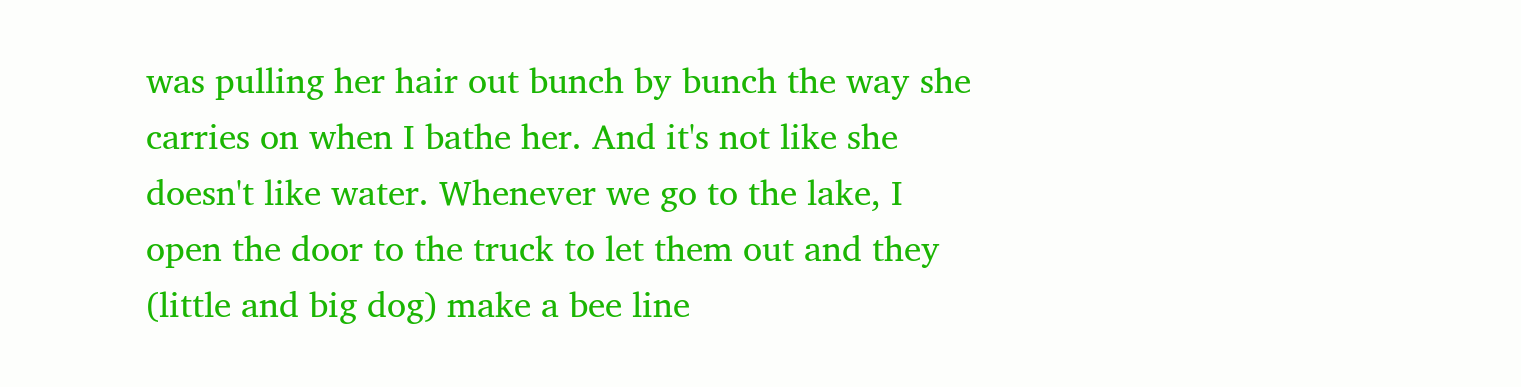was pulling her hair out bunch by bunch the way she carries on when I bathe her. And it's not like she doesn't like water. Whenever we go to the lake, I open the door to the truck to let them out and they (little and big dog) make a bee line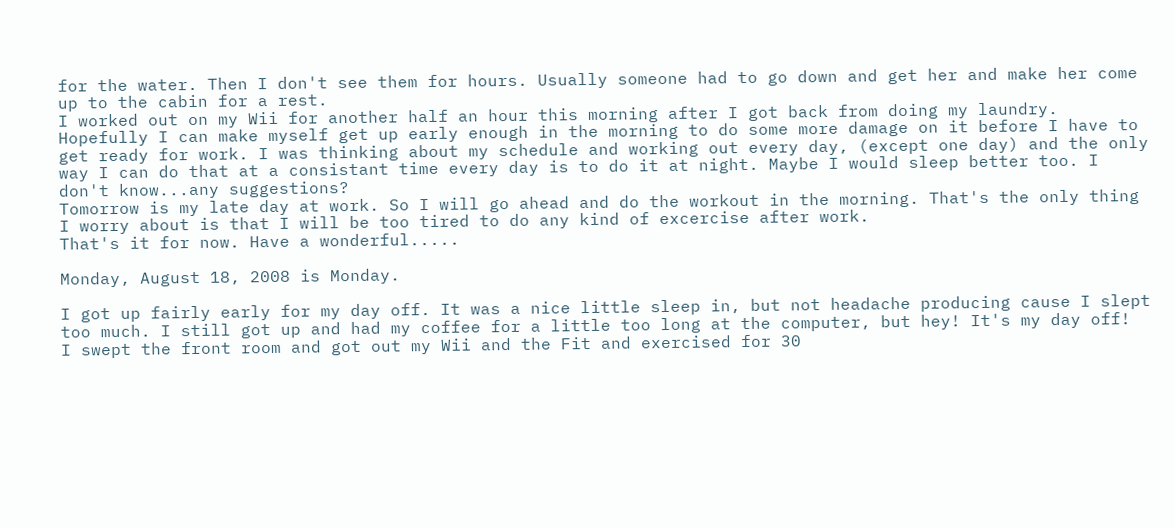for the water. Then I don't see them for hours. Usually someone had to go down and get her and make her come up to the cabin for a rest.
I worked out on my Wii for another half an hour this morning after I got back from doing my laundry. Hopefully I can make myself get up early enough in the morning to do some more damage on it before I have to get ready for work. I was thinking about my schedule and working out every day, (except one day) and the only way I can do that at a consistant time every day is to do it at night. Maybe I would sleep better too. I don't know...any suggestions?
Tomorrow is my late day at work. So I will go ahead and do the workout in the morning. That's the only thing I worry about is that I will be too tired to do any kind of excercise after work.
That's it for now. Have a wonderful.....

Monday, August 18, 2008 is Monday.

I got up fairly early for my day off. It was a nice little sleep in, but not headache producing cause I slept too much. I still got up and had my coffee for a little too long at the computer, but hey! It's my day off!
I swept the front room and got out my Wii and the Fit and exercised for 30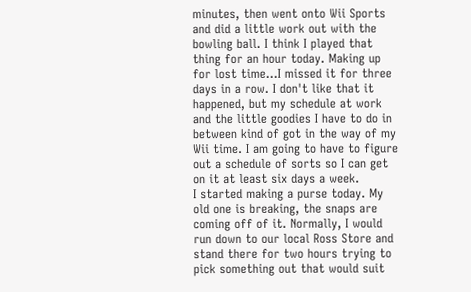minutes, then went onto Wii Sports and did a little work out with the bowling ball. I think I played that thing for an hour today. Making up for lost time...I missed it for three days in a row. I don't like that it happened, but my schedule at work and the little goodies I have to do in between kind of got in the way of my Wii time. I am going to have to figure out a schedule of sorts so I can get on it at least six days a week.
I started making a purse today. My old one is breaking, the snaps are coming off of it. Normally, I would run down to our local Ross Store and stand there for two hours trying to pick something out that would suit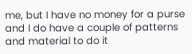me, but I have no money for a purse and I do have a couple of patterns and material to do it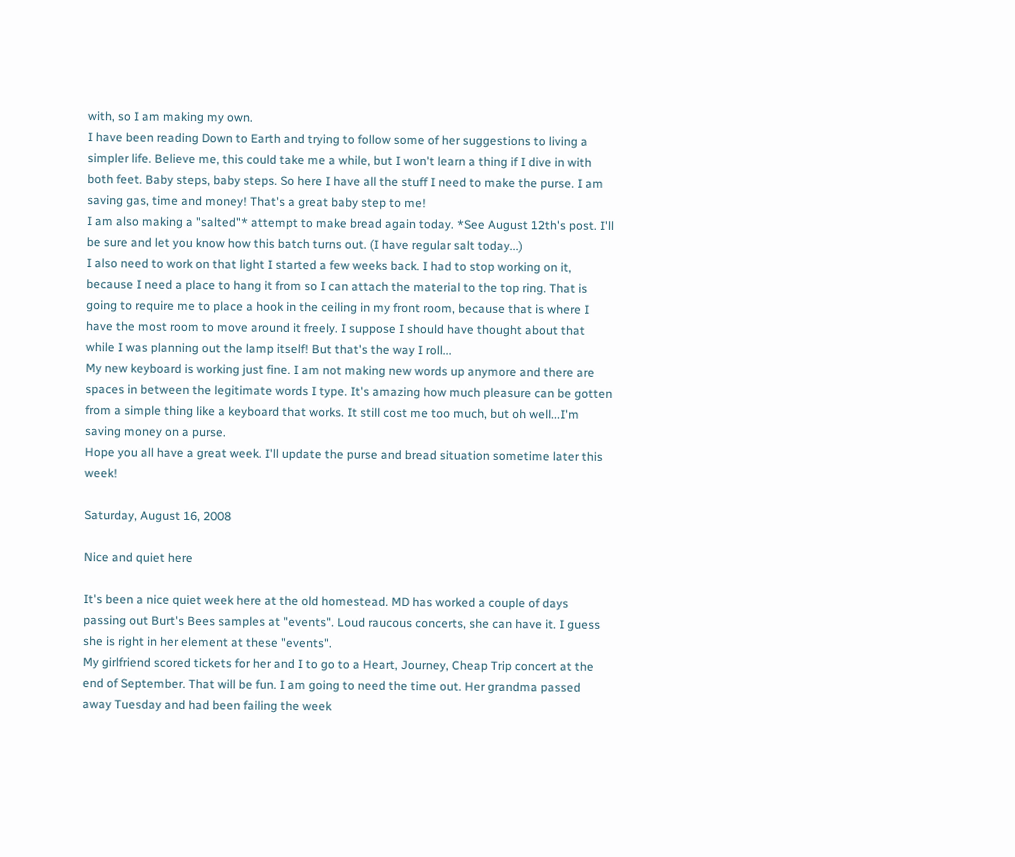with, so I am making my own.
I have been reading Down to Earth and trying to follow some of her suggestions to living a simpler life. Believe me, this could take me a while, but I won't learn a thing if I dive in with both feet. Baby steps, baby steps. So here I have all the stuff I need to make the purse. I am saving gas, time and money! That's a great baby step to me!
I am also making a "salted"* attempt to make bread again today. *See August 12th's post. I'll be sure and let you know how this batch turns out. (I have regular salt today...)
I also need to work on that light I started a few weeks back. I had to stop working on it, because I need a place to hang it from so I can attach the material to the top ring. That is going to require me to place a hook in the ceiling in my front room, because that is where I have the most room to move around it freely. I suppose I should have thought about that while I was planning out the lamp itself! But that's the way I roll...
My new keyboard is working just fine. I am not making new words up anymore and there are spaces in between the legitimate words I type. It's amazing how much pleasure can be gotten from a simple thing like a keyboard that works. It still cost me too much, but oh well...I'm saving money on a purse.
Hope you all have a great week. I'll update the purse and bread situation sometime later this week!

Saturday, August 16, 2008

Nice and quiet here

It's been a nice quiet week here at the old homestead. MD has worked a couple of days passing out Burt's Bees samples at "events". Loud raucous concerts, she can have it. I guess she is right in her element at these "events".
My girlfriend scored tickets for her and I to go to a Heart, Journey, Cheap Trip concert at the end of September. That will be fun. I am going to need the time out. Her grandma passed away Tuesday and had been failing the week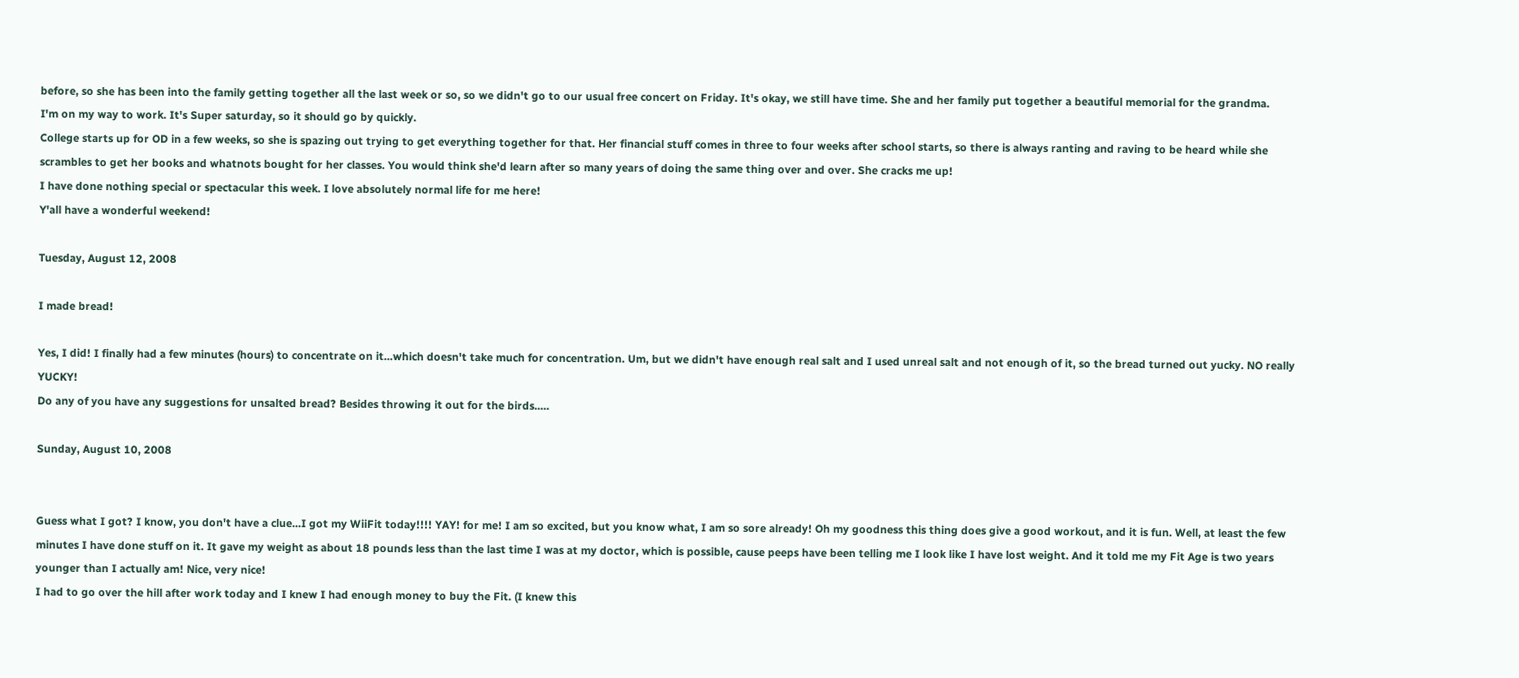before, so she has been into the family getting together all the last week or so, so we didn't go to our usual free concert on Friday. It's okay, we still have time. She and her family put together a beautiful memorial for the grandma.
I'm on my way to work. It's Super saturday, so it should go by quickly.
College starts up for OD in a few weeks, so she is spazing out trying to get everything together for that. Her financial stuff comes in three to four weeks after school starts, so there is always ranting and raving to be heard while she scrambles to get her books and whatnots bought for her classes. You would think she'd learn after so many years of doing the same thing over and over. She cracks me up!
I have done nothing special or spectacular this week. I love absolutely normal life for me here!
Y'all have a wonderful weekend!

Tuesday, August 12, 2008

I made bread!

Yes, I did! I finally had a few minutes (hours) to concentrate on it...which doesn't take much for concentration. Um, but we didn't have enough real salt and I used unreal salt and not enough of it, so the bread turned out yucky. NO really YUCKY!
Do any of you have any suggestions for unsalted bread? Besides throwing it out for the birds.....

Sunday, August 10, 2008


Guess what I got? I know, you don't have a clue...I got my WiiFit today!!!! YAY! for me! I am so excited, but you know what, I am so sore already! Oh my goodness this thing does give a good workout, and it is fun. Well, at least the few minutes I have done stuff on it. It gave my weight as about 18 pounds less than the last time I was at my doctor, which is possible, cause peeps have been telling me I look like I have lost weight. And it told me my Fit Age is two years younger than I actually am! Nice, very nice!
I had to go over the hill after work today and I knew I had enough money to buy the Fit. (I knew this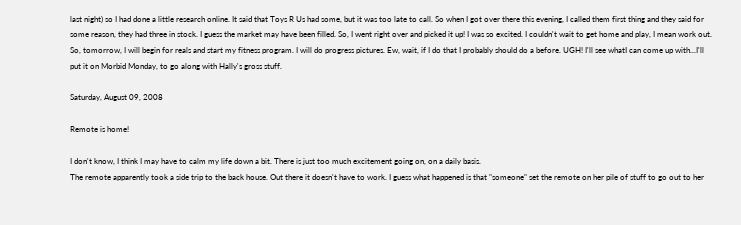last night) so I had done a little research online. It said that Toys R Us had some, but it was too late to call. So when I got over there this evening, I called them first thing and they said for some reason, they had three in stock. I guess the market may have been filled. So, I went right over and picked it up! I was so excited. I couldn't wait to get home and play, I mean work out.
So, tomorrow, I will begin for reals and start my fitness program. I will do progress pictures. Ew, wait, if I do that I probably should do a before. UGH! I'll see whatI can come up with...I'll put it on Morbid Monday, to go along with Hally's gross stuff.

Saturday, August 09, 2008

Remote is home!

I don't know, I think I may have to calm my life down a bit. There is just too much excitement going on, on a daily basis.
The remote apparently took a side trip to the back house. Out there it doesn't have to work. I guess what happened is that "someone" set the remote on her pile of stuff to go out to her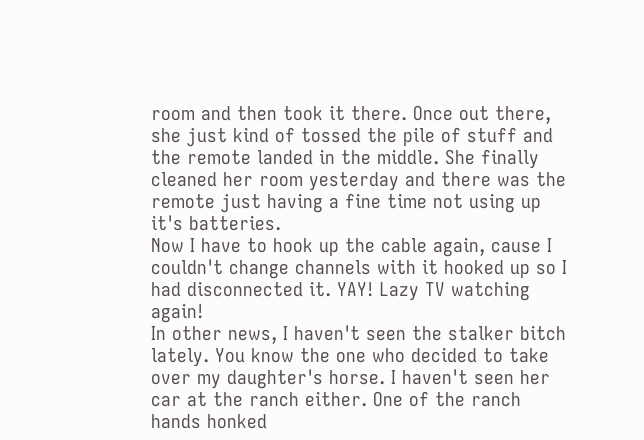room and then took it there. Once out there, she just kind of tossed the pile of stuff and the remote landed in the middle. She finally cleaned her room yesterday and there was the remote just having a fine time not using up it's batteries.
Now I have to hook up the cable again, cause I couldn't change channels with it hooked up so I had disconnected it. YAY! Lazy TV watching again!
In other news, I haven't seen the stalker bitch lately. You know the one who decided to take over my daughter's horse. I haven't seen her car at the ranch either. One of the ranch hands honked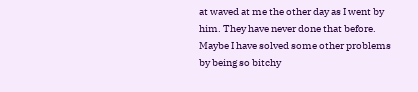at waved at me the other day as I went by him. They have never done that before. Maybe I have solved some other problems by being so bitchy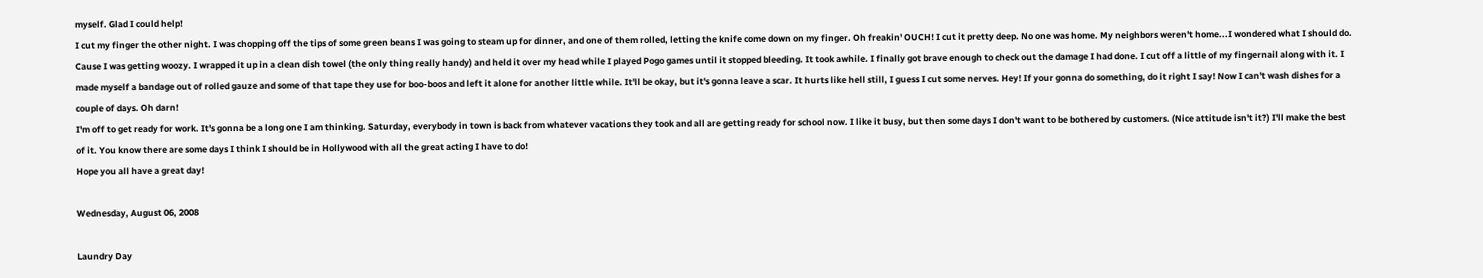myself. Glad I could help!
I cut my finger the other night. I was chopping off the tips of some green beans I was going to steam up for dinner, and one of them rolled, letting the knife come down on my finger. Oh freakin' OUCH! I cut it pretty deep. No one was home. My neighbors weren't home...I wondered what I should do. Cause I was getting woozy. I wrapped it up in a clean dish towel (the only thing really handy) and held it over my head while I played Pogo games until it stopped bleeding. It took awhile. I finally got brave enough to check out the damage I had done. I cut off a little of my fingernail along with it. I made myself a bandage out of rolled gauze and some of that tape they use for boo-boos and left it alone for another little while. It'll be okay, but it's gonna leave a scar. It hurts like hell still, I guess I cut some nerves. Hey! If your gonna do something, do it right I say! Now I can't wash dishes for a couple of days. Oh darn!
I'm off to get ready for work. It's gonna be a long one I am thinking. Saturday, everybody in town is back from whatever vacations they took and all are getting ready for school now. I like it busy, but then some days I don't want to be bothered by customers. (Nice attitude isn't it?) I'll make the best of it. You know there are some days I think I should be in Hollywood with all the great acting I have to do!
Hope you all have a great day!

Wednesday, August 06, 2008

Laundry Day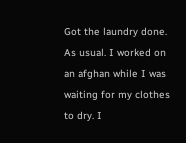Got the laundry done. As usual. I worked on an afghan while I was waiting for my clothes to dry. I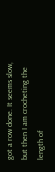got a row done. It seems slow, but then I am crocheting the length of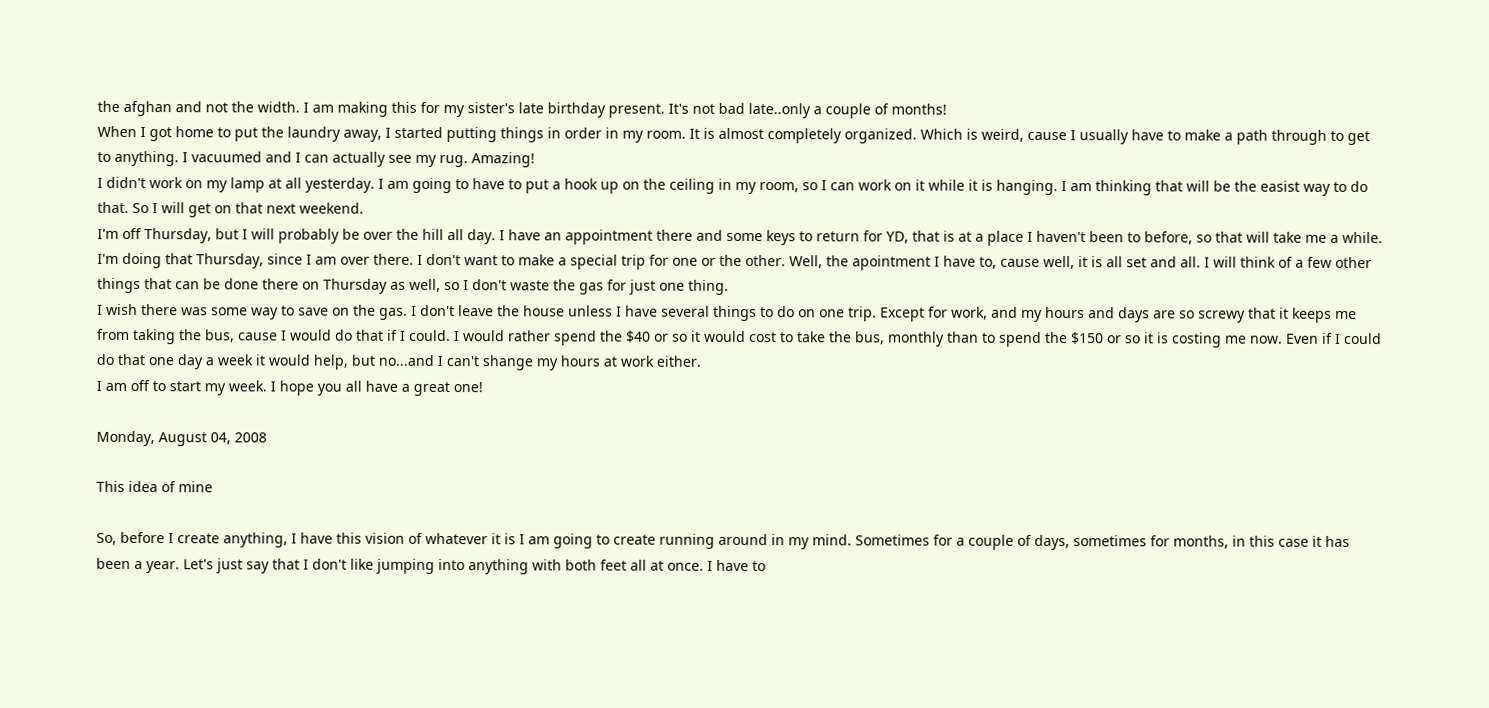the afghan and not the width. I am making this for my sister's late birthday present. It's not bad late..only a couple of months!
When I got home to put the laundry away, I started putting things in order in my room. It is almost completely organized. Which is weird, cause I usually have to make a path through to get to anything. I vacuumed and I can actually see my rug. Amazing!
I didn't work on my lamp at all yesterday. I am going to have to put a hook up on the ceiling in my room, so I can work on it while it is hanging. I am thinking that will be the easist way to do that. So I will get on that next weekend.
I'm off Thursday, but I will probably be over the hill all day. I have an appointment there and some keys to return for YD, that is at a place I haven't been to before, so that will take me a while. I'm doing that Thursday, since I am over there. I don't want to make a special trip for one or the other. Well, the apointment I have to, cause well, it is all set and all. I will think of a few other things that can be done there on Thursday as well, so I don't waste the gas for just one thing.
I wish there was some way to save on the gas. I don't leave the house unless I have several things to do on one trip. Except for work, and my hours and days are so screwy that it keeps me from taking the bus, cause I would do that if I could. I would rather spend the $40 or so it would cost to take the bus, monthly than to spend the $150 or so it is costing me now. Even if I could do that one day a week it would help, but no...and I can't shange my hours at work either.
I am off to start my week. I hope you all have a great one!

Monday, August 04, 2008

This idea of mine

So, before I create anything, I have this vision of whatever it is I am going to create running around in my mind. Sometimes for a couple of days, sometimes for months, in this case it has been a year. Let's just say that I don't like jumping into anything with both feet all at once. I have to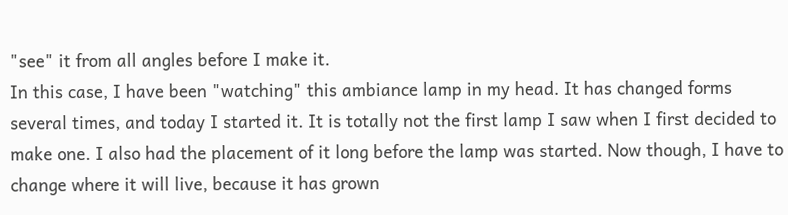"see" it from all angles before I make it.
In this case, I have been "watching" this ambiance lamp in my head. It has changed forms several times, and today I started it. It is totally not the first lamp I saw when I first decided to make one. I also had the placement of it long before the lamp was started. Now though, I have to change where it will live, because it has grown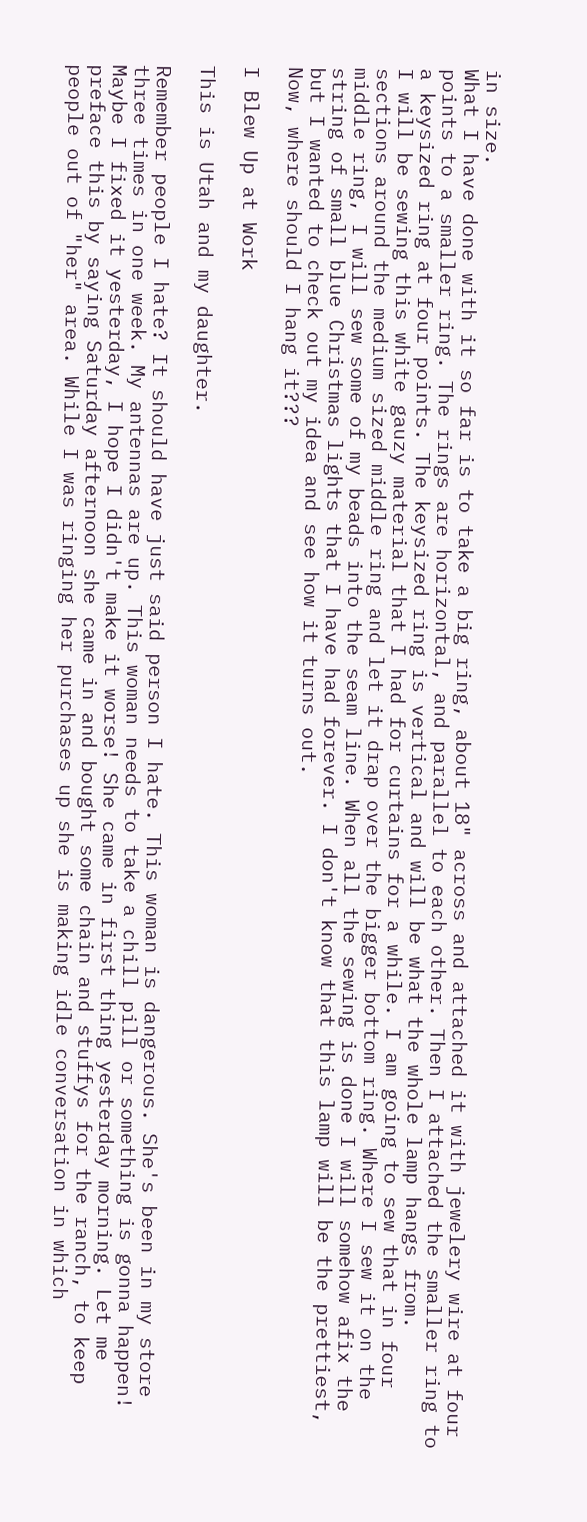in size.
What I have done with it so far is to take a big ring, about 18" across and attached it with jewelery wire at four points to a smaller ring. The rings are horizontal, and parallel to each other. Then I attached the smaller ring to a keysized ring at four points. The keysized ring is vertical and will be what the whole lamp hangs from.
I will be sewing this white gauzy material that I had for curtains for a while. I am going to sew that in four sections around the medium sized middle ring and let it drap over the bigger bottom ring. Where I sew it on the middle ring, I will sew some of my beads into the seam line. When all the sewing is done I will somehow afix the string of small blue Christmas lights that I have had forever. I don't know that this lamp will be the prettiest, but I wanted to check out my idea and see how it turns out.
Now, where should I hang it???

I Blew Up at Work

This is Utah and my daughter.

Remember people I hate? It should have just said person I hate. This woman is dangerous. She's been in my store three times in one week. My antennas are up. This woman needs to take a chill pill or something is gonna happen! Maybe I fixed it yesterday, I hope I didn't make it worse! She came in first thing yesterday morning. Let me preface this by saying Saturday afternoon she came in and bought some chain and stuffys for the ranch, to keep people out of "her" area. While I was ringing her purchases up she is making idle conversation in which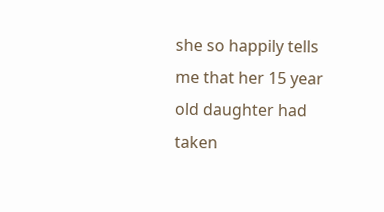she so happily tells me that her 15 year old daughter had taken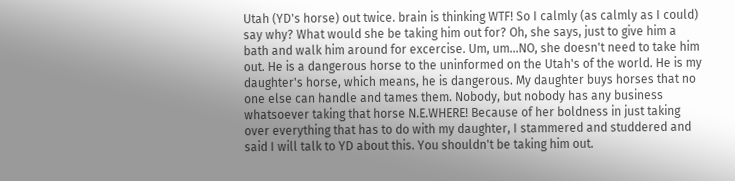Utah (YD's horse) out twice. brain is thinking WTF! So I calmly (as calmly as I could) say why? What would she be taking him out for? Oh, she says, just to give him a bath and walk him around for excercise. Um, um...NO, she doesn't need to take him out. He is a dangerous horse to the uninformed on the Utah's of the world. He is my daughter's horse, which means, he is dangerous. My daughter buys horses that no one else can handle and tames them. Nobody, but nobody has any business whatsoever taking that horse N.E.WHERE! Because of her boldness in just taking over everything that has to do with my daughter, I stammered and studdered and said I will talk to YD about this. You shouldn't be taking him out.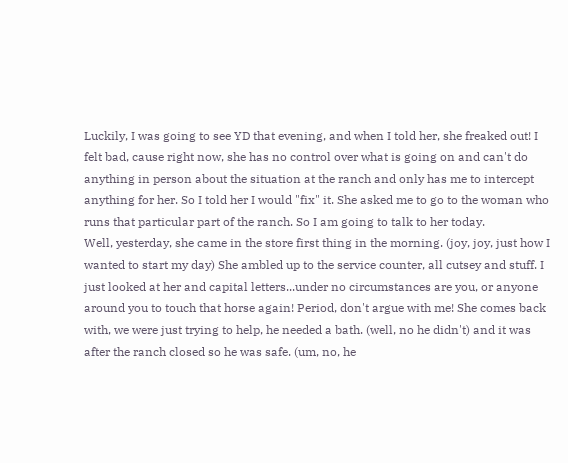Luckily, I was going to see YD that evening, and when I told her, she freaked out! I felt bad, cause right now, she has no control over what is going on and can't do anything in person about the situation at the ranch and only has me to intercept anything for her. So I told her I would "fix" it. She asked me to go to the woman who runs that particular part of the ranch. So I am going to talk to her today.
Well, yesterday, she came in the store first thing in the morning. (joy, joy, just how I wanted to start my day) She ambled up to the service counter, all cutsey and stuff. I just looked at her and capital letters...under no circumstances are you, or anyone around you to touch that horse again! Period, don't argue with me! She comes back with, we were just trying to help, he needed a bath. (well, no he didn't) and it was after the ranch closed so he was safe. (um, no, he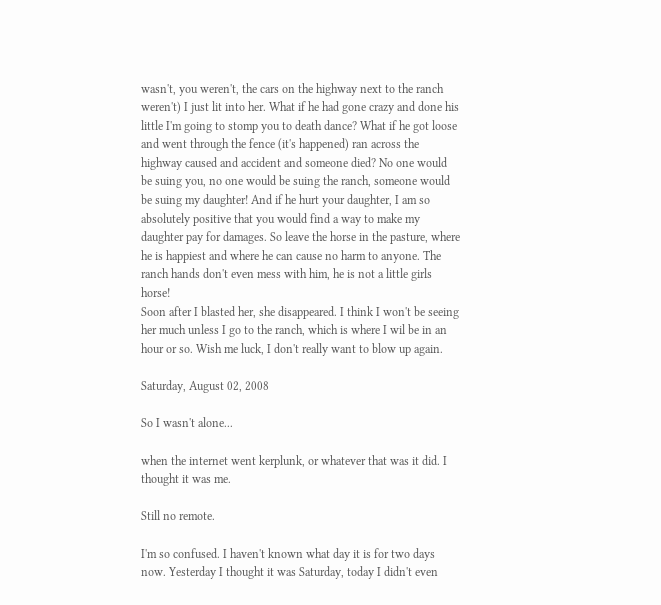wasn't, you weren't, the cars on the highway next to the ranch weren't) I just lit into her. What if he had gone crazy and done his little I'm going to stomp you to death dance? What if he got loose and went through the fence (it's happened) ran across the highway caused and accident and someone died? No one would be suing you, no one would be suing the ranch, someone would be suing my daughter! And if he hurt your daughter, I am so absolutely positive that you would find a way to make my daughter pay for damages. So leave the horse in the pasture, where he is happiest and where he can cause no harm to anyone. The ranch hands don't even mess with him, he is not a little girls horse!
Soon after I blasted her, she disappeared. I think I won't be seeing her much unless I go to the ranch, which is where I wil be in an hour or so. Wish me luck, I don't really want to blow up again.

Saturday, August 02, 2008

So I wasn't alone...

when the internet went kerplunk, or whatever that was it did. I thought it was me.

Still no remote.

I'm so confused. I haven't known what day it is for two days now. Yesterday I thought it was Saturday, today I didn't even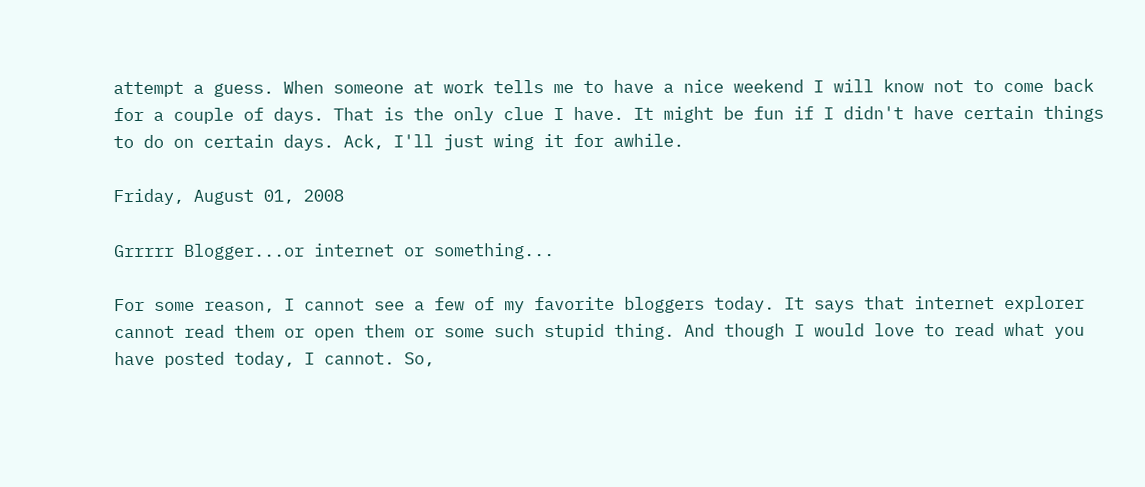attempt a guess. When someone at work tells me to have a nice weekend I will know not to come back for a couple of days. That is the only clue I have. It might be fun if I didn't have certain things to do on certain days. Ack, I'll just wing it for awhile.

Friday, August 01, 2008

Grrrrr Blogger...or internet or something...

For some reason, I cannot see a few of my favorite bloggers today. It says that internet explorer cannot read them or open them or some such stupid thing. And though I would love to read what you have posted today, I cannot. So,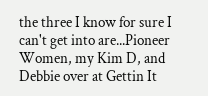the three I know for sure I can't get into are...Pioneer Women, my Kim D, and Debbie over at Gettin It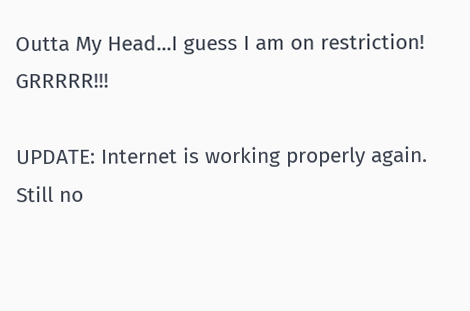Outta My Head...I guess I am on restriction! GRRRRR!!!

UPDATE: Internet is working properly again.
Still no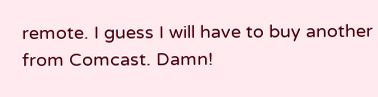remote. I guess I will have to buy another from Comcast. Damn!